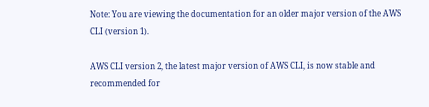Note: You are viewing the documentation for an older major version of the AWS CLI (version 1).

AWS CLI version 2, the latest major version of AWS CLI, is now stable and recommended for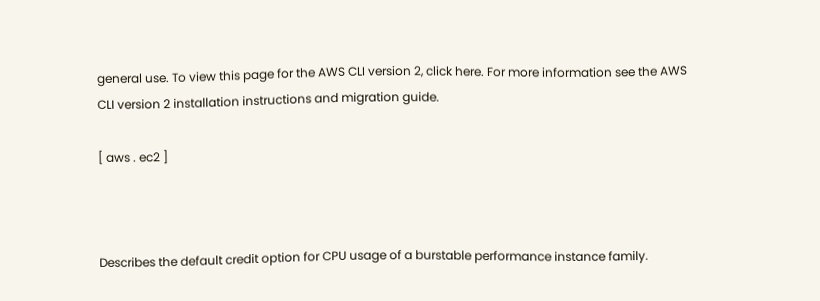general use. To view this page for the AWS CLI version 2, click here. For more information see the AWS CLI version 2 installation instructions and migration guide.

[ aws . ec2 ]



Describes the default credit option for CPU usage of a burstable performance instance family.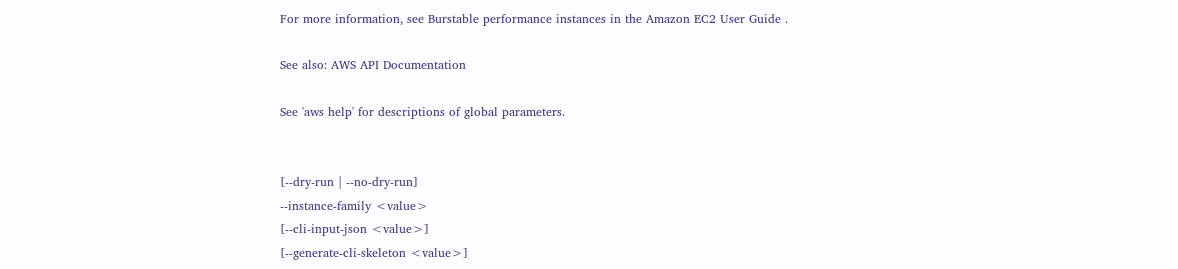For more information, see Burstable performance instances in the Amazon EC2 User Guide .

See also: AWS API Documentation

See 'aws help' for descriptions of global parameters.


[--dry-run | --no-dry-run]
--instance-family <value>
[--cli-input-json <value>]
[--generate-cli-skeleton <value>]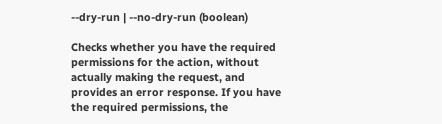--dry-run | --no-dry-run (boolean)

Checks whether you have the required permissions for the action, without actually making the request, and provides an error response. If you have the required permissions, the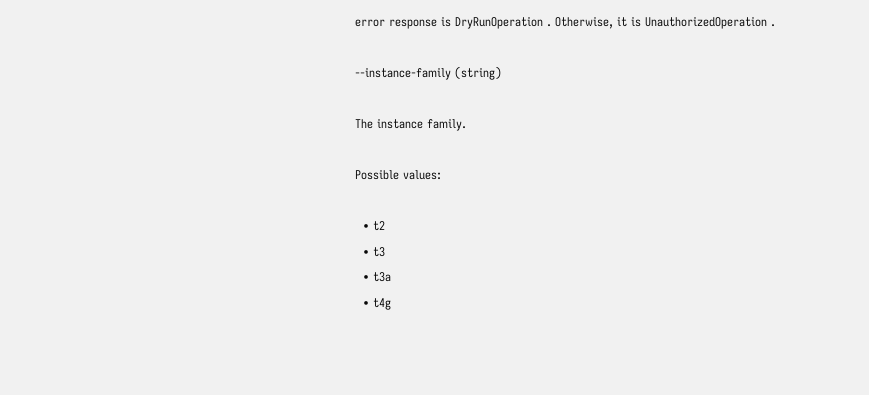error response is DryRunOperation . Otherwise, it is UnauthorizedOperation .

--instance-family (string)

The instance family.

Possible values:

  • t2
  • t3
  • t3a
  • t4g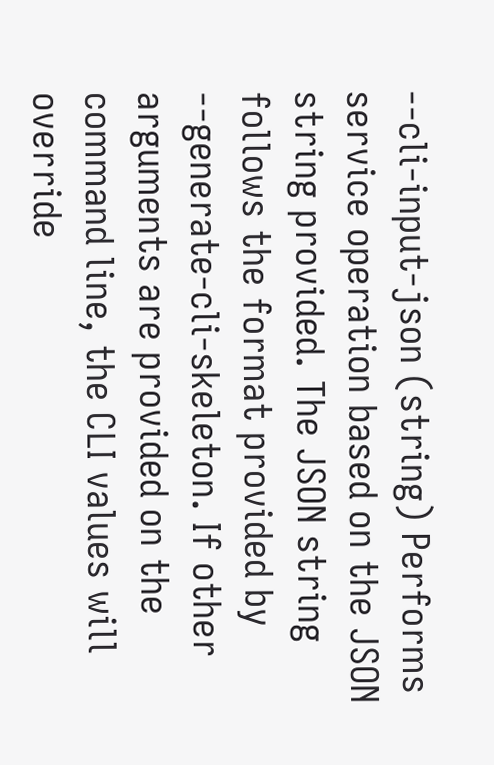--cli-input-json (string) Performs service operation based on the JSON string provided. The JSON string follows the format provided by --generate-cli-skeleton. If other arguments are provided on the command line, the CLI values will override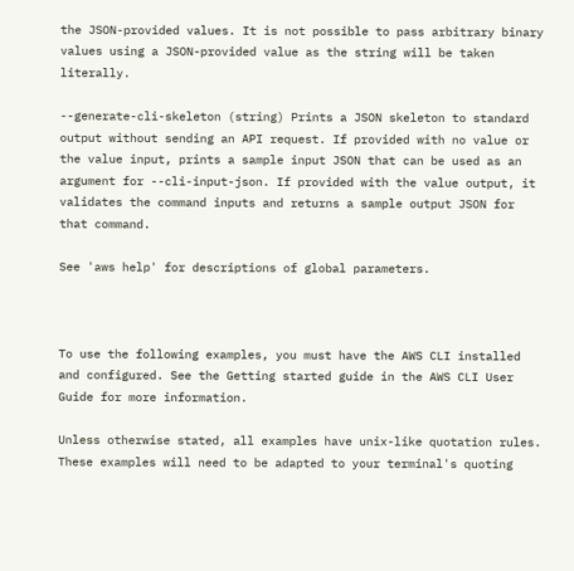the JSON-provided values. It is not possible to pass arbitrary binary values using a JSON-provided value as the string will be taken literally.

--generate-cli-skeleton (string) Prints a JSON skeleton to standard output without sending an API request. If provided with no value or the value input, prints a sample input JSON that can be used as an argument for --cli-input-json. If provided with the value output, it validates the command inputs and returns a sample output JSON for that command.

See 'aws help' for descriptions of global parameters.



To use the following examples, you must have the AWS CLI installed and configured. See the Getting started guide in the AWS CLI User Guide for more information.

Unless otherwise stated, all examples have unix-like quotation rules. These examples will need to be adapted to your terminal's quoting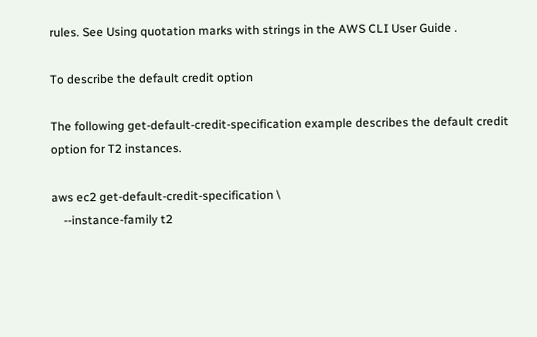rules. See Using quotation marks with strings in the AWS CLI User Guide .

To describe the default credit option

The following get-default-credit-specification example describes the default credit option for T2 instances.

aws ec2 get-default-credit-specification \
    --instance-family t2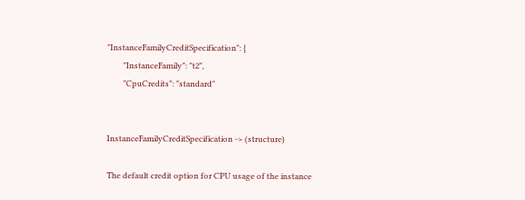"InstanceFamilyCreditSpecification": {
        "InstanceFamily": "t2",
        "CpuCredits": "standard"


InstanceFamilyCreditSpecification -> (structure)

The default credit option for CPU usage of the instance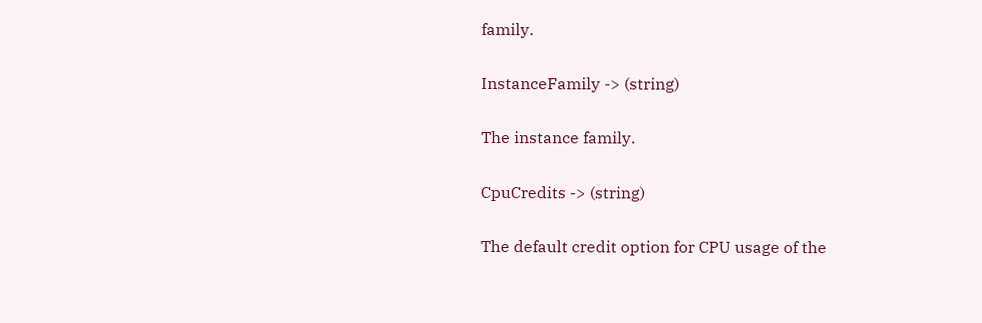family.

InstanceFamily -> (string)

The instance family.

CpuCredits -> (string)

The default credit option for CPU usage of the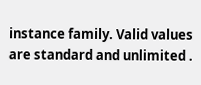instance family. Valid values are standard and unlimited .